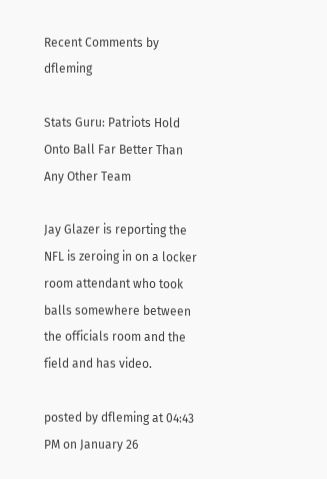Recent Comments by dfleming

Stats Guru: Patriots Hold Onto Ball Far Better Than Any Other Team

Jay Glazer is reporting the NFL is zeroing in on a locker room attendant who took balls somewhere between the officials room and the field and has video.

posted by dfleming at 04:43 PM on January 26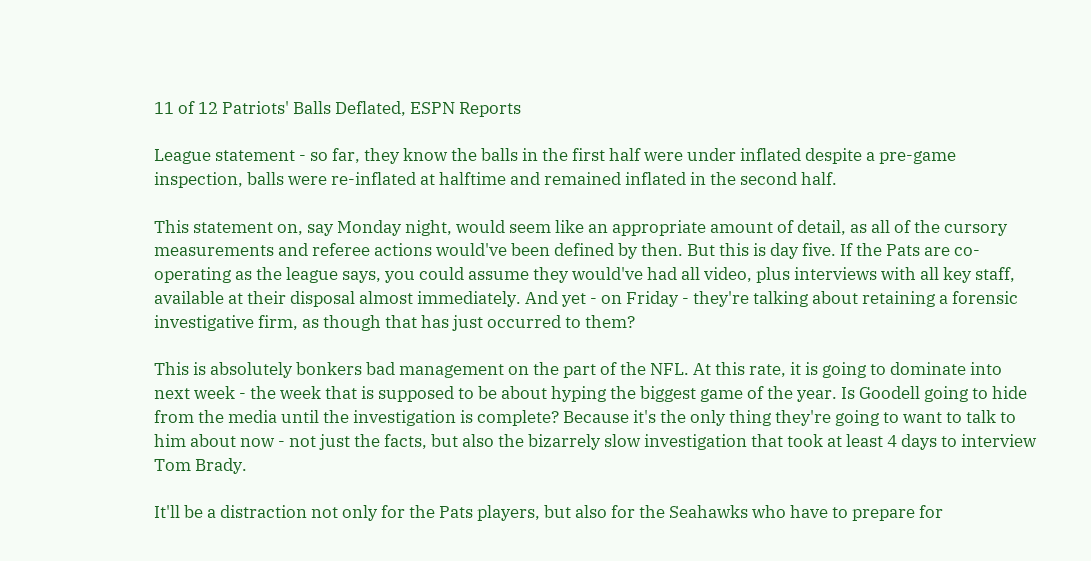11 of 12 Patriots' Balls Deflated, ESPN Reports

League statement - so far, they know the balls in the first half were under inflated despite a pre-game inspection, balls were re-inflated at halftime and remained inflated in the second half.

This statement on, say Monday night, would seem like an appropriate amount of detail, as all of the cursory measurements and referee actions would've been defined by then. But this is day five. If the Pats are co-operating as the league says, you could assume they would've had all video, plus interviews with all key staff, available at their disposal almost immediately. And yet - on Friday - they're talking about retaining a forensic investigative firm, as though that has just occurred to them?

This is absolutely bonkers bad management on the part of the NFL. At this rate, it is going to dominate into next week - the week that is supposed to be about hyping the biggest game of the year. Is Goodell going to hide from the media until the investigation is complete? Because it's the only thing they're going to want to talk to him about now - not just the facts, but also the bizarrely slow investigation that took at least 4 days to interview Tom Brady.

It'll be a distraction not only for the Pats players, but also for the Seahawks who have to prepare for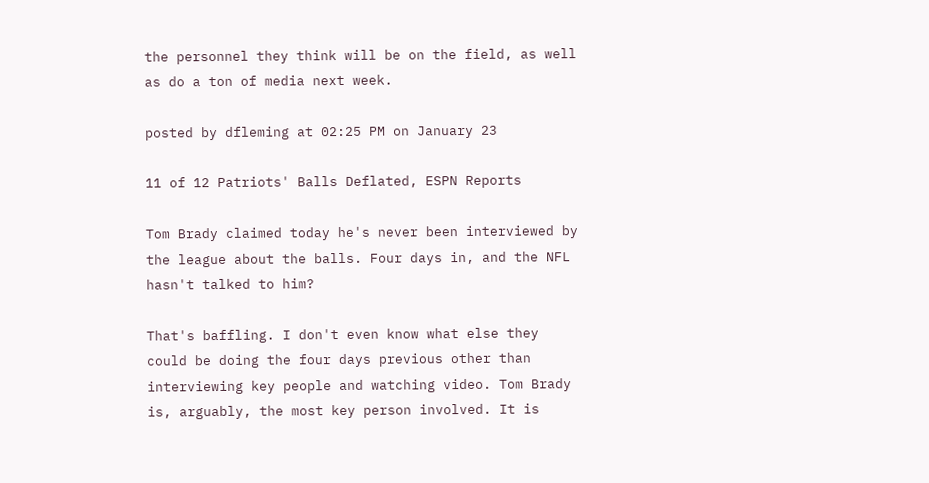the personnel they think will be on the field, as well as do a ton of media next week.

posted by dfleming at 02:25 PM on January 23

11 of 12 Patriots' Balls Deflated, ESPN Reports

Tom Brady claimed today he's never been interviewed by the league about the balls. Four days in, and the NFL hasn't talked to him?

That's baffling. I don't even know what else they could be doing the four days previous other than interviewing key people and watching video. Tom Brady is, arguably, the most key person involved. It is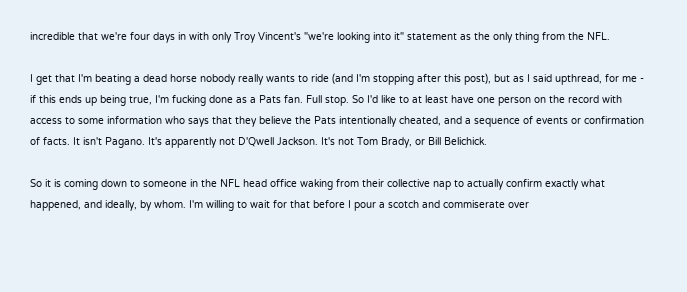incredible that we're four days in with only Troy Vincent's "we're looking into it" statement as the only thing from the NFL.

I get that I'm beating a dead horse nobody really wants to ride (and I'm stopping after this post), but as I said upthread, for me - if this ends up being true, I'm fucking done as a Pats fan. Full stop. So I'd like to at least have one person on the record with access to some information who says that they believe the Pats intentionally cheated, and a sequence of events or confirmation of facts. It isn't Pagano. It's apparently not D'Qwell Jackson. It's not Tom Brady, or Bill Belichick.

So it is coming down to someone in the NFL head office waking from their collective nap to actually confirm exactly what happened, and ideally, by whom. I'm willing to wait for that before I pour a scotch and commiserate over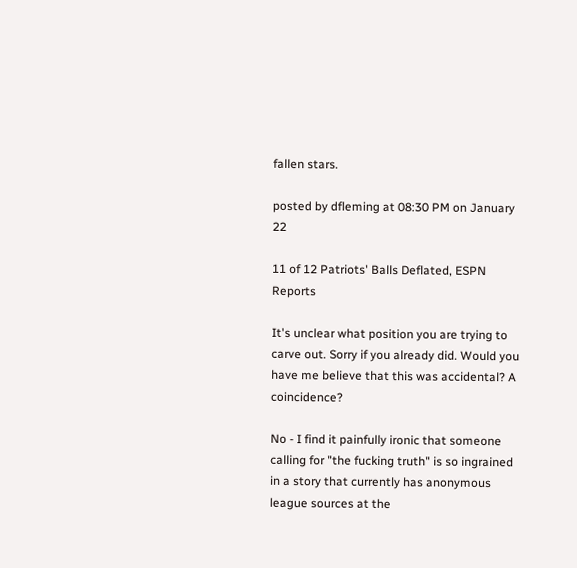fallen stars.

posted by dfleming at 08:30 PM on January 22

11 of 12 Patriots' Balls Deflated, ESPN Reports

It's unclear what position you are trying to carve out. Sorry if you already did. Would you have me believe that this was accidental? A coincidence?

No - I find it painfully ironic that someone calling for "the fucking truth" is so ingrained in a story that currently has anonymous league sources at the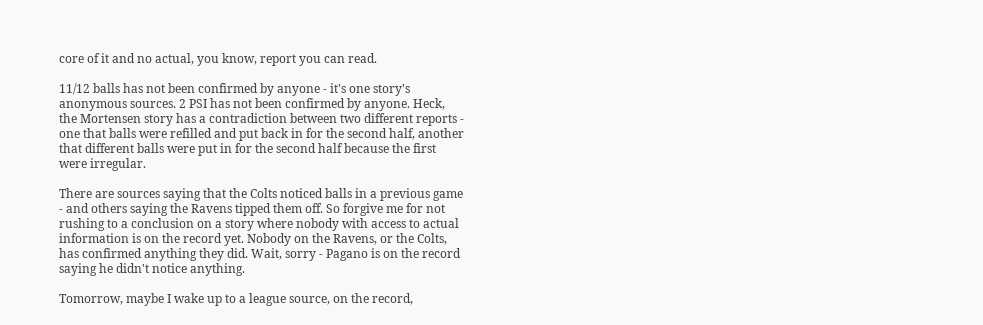core of it and no actual, you know, report you can read.

11/12 balls has not been confirmed by anyone - it's one story's anonymous sources. 2 PSI has not been confirmed by anyone. Heck, the Mortensen story has a contradiction between two different reports - one that balls were refilled and put back in for the second half, another that different balls were put in for the second half because the first were irregular.

There are sources saying that the Colts noticed balls in a previous game - and others saying the Ravens tipped them off. So forgive me for not rushing to a conclusion on a story where nobody with access to actual information is on the record yet. Nobody on the Ravens, or the Colts, has confirmed anything they did. Wait, sorry - Pagano is on the record saying he didn't notice anything.

Tomorrow, maybe I wake up to a league source, on the record,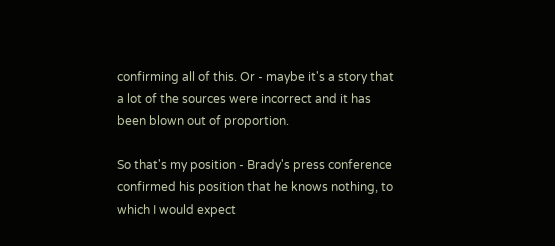confirming all of this. Or - maybe it's a story that a lot of the sources were incorrect and it has been blown out of proportion.

So that's my position - Brady's press conference confirmed his position that he knows nothing, to which I would expect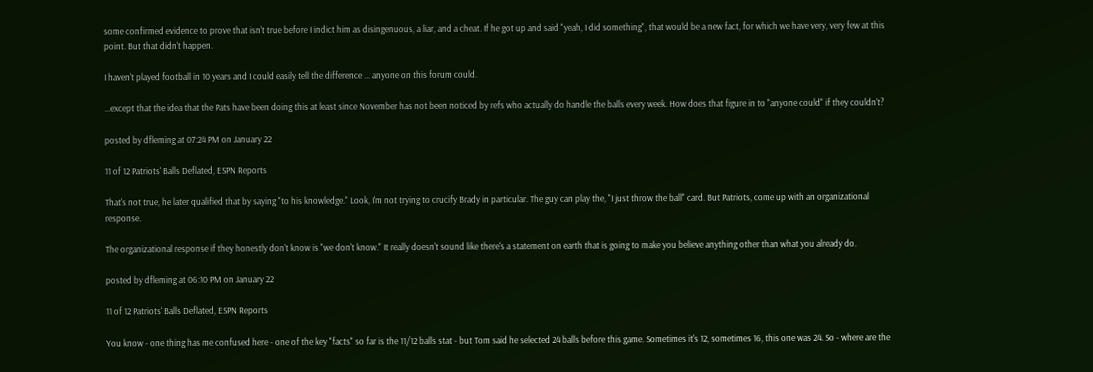some confirmed evidence to prove that isn't true before I indict him as disingenuous, a liar, and a cheat. If he got up and said "yeah, I did something", that would be a new fact, for which we have very, very few at this point. But that didn't happen.

I haven't played football in 10 years and I could easily tell the difference ... anyone on this forum could.

...except that the idea that the Pats have been doing this at least since November has not been noticed by refs who actually do handle the balls every week. How does that figure in to "anyone could" if they couldn't?

posted by dfleming at 07:24 PM on January 22

11 of 12 Patriots' Balls Deflated, ESPN Reports

That's not true, he later qualified that by saying "to his knowledge." Look, I'm not trying to crucify Brady in particular. The guy can play the, "I just throw the ball" card. But Patriots, come up with an organizational response.

The organizational response if they honestly don't know is "we don't know." It really doesn't sound like there's a statement on earth that is going to make you believe anything other than what you already do.

posted by dfleming at 06:10 PM on January 22

11 of 12 Patriots' Balls Deflated, ESPN Reports

You know - one thing has me confused here - one of the key "facts" so far is the 11/12 balls stat - but Tom said he selected 24 balls before this game. Sometimes it's 12, sometimes 16, this one was 24. So - where are the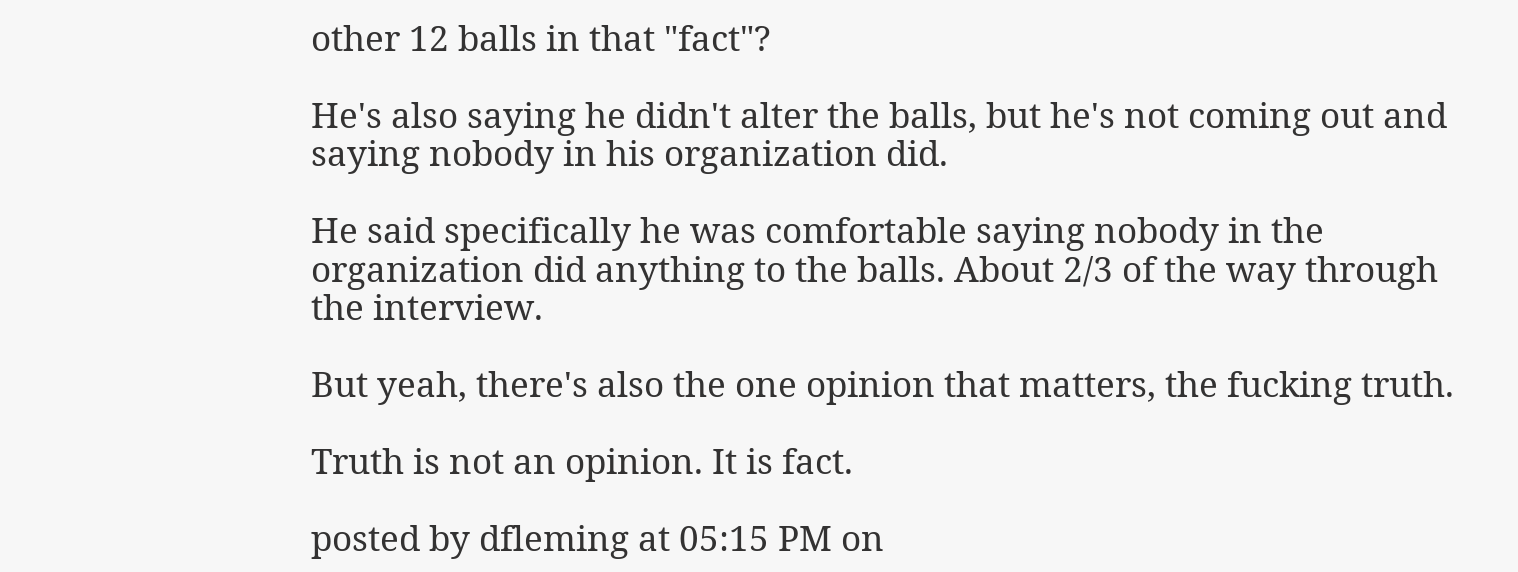other 12 balls in that "fact"?

He's also saying he didn't alter the balls, but he's not coming out and saying nobody in his organization did.

He said specifically he was comfortable saying nobody in the organization did anything to the balls. About 2/3 of the way through the interview.

But yeah, there's also the one opinion that matters, the fucking truth.

Truth is not an opinion. It is fact.

posted by dfleming at 05:15 PM on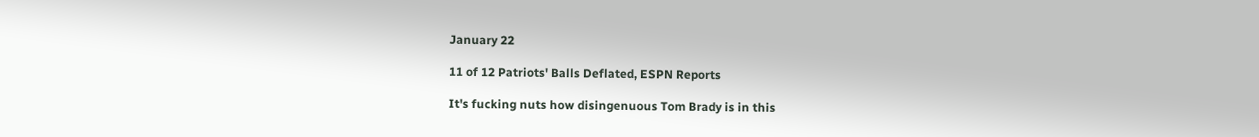January 22

11 of 12 Patriots' Balls Deflated, ESPN Reports

It's fucking nuts how disingenuous Tom Brady is in this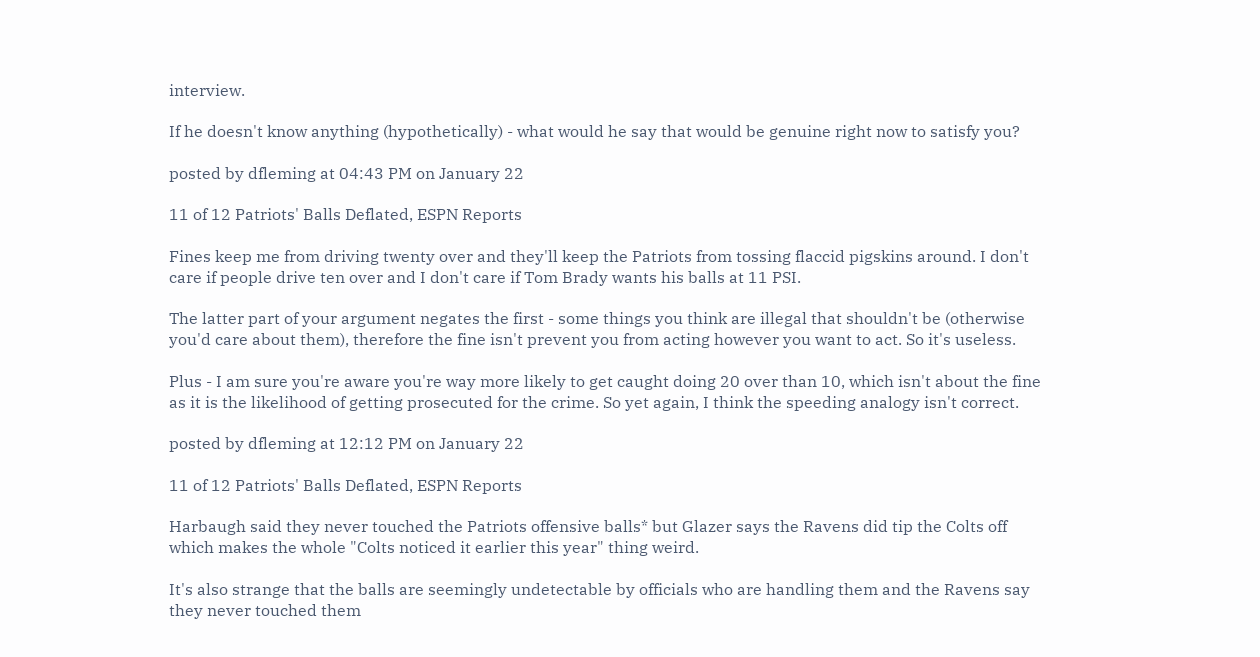interview.

If he doesn't know anything (hypothetically) - what would he say that would be genuine right now to satisfy you?

posted by dfleming at 04:43 PM on January 22

11 of 12 Patriots' Balls Deflated, ESPN Reports

Fines keep me from driving twenty over and they'll keep the Patriots from tossing flaccid pigskins around. I don't care if people drive ten over and I don't care if Tom Brady wants his balls at 11 PSI.

The latter part of your argument negates the first - some things you think are illegal that shouldn't be (otherwise you'd care about them), therefore the fine isn't prevent you from acting however you want to act. So it's useless.

Plus - I am sure you're aware you're way more likely to get caught doing 20 over than 10, which isn't about the fine as it is the likelihood of getting prosecuted for the crime. So yet again, I think the speeding analogy isn't correct.

posted by dfleming at 12:12 PM on January 22

11 of 12 Patriots' Balls Deflated, ESPN Reports

Harbaugh said they never touched the Patriots offensive balls* but Glazer says the Ravens did tip the Colts off which makes the whole "Colts noticed it earlier this year" thing weird.

It's also strange that the balls are seemingly undetectable by officials who are handling them and the Ravens say they never touched them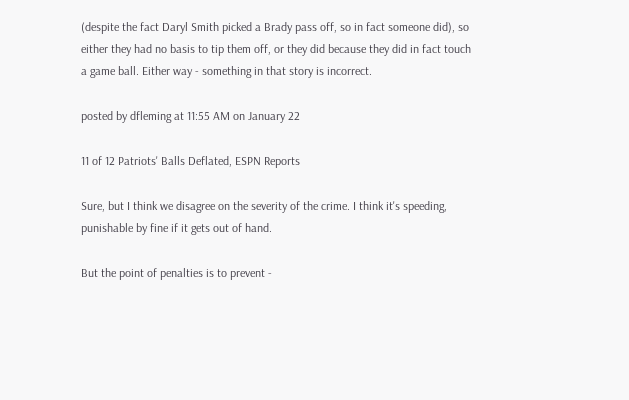(despite the fact Daryl Smith picked a Brady pass off, so in fact someone did), so either they had no basis to tip them off, or they did because they did in fact touch a game ball. Either way - something in that story is incorrect.

posted by dfleming at 11:55 AM on January 22

11 of 12 Patriots' Balls Deflated, ESPN Reports

Sure, but I think we disagree on the severity of the crime. I think it's speeding, punishable by fine if it gets out of hand.

But the point of penalties is to prevent -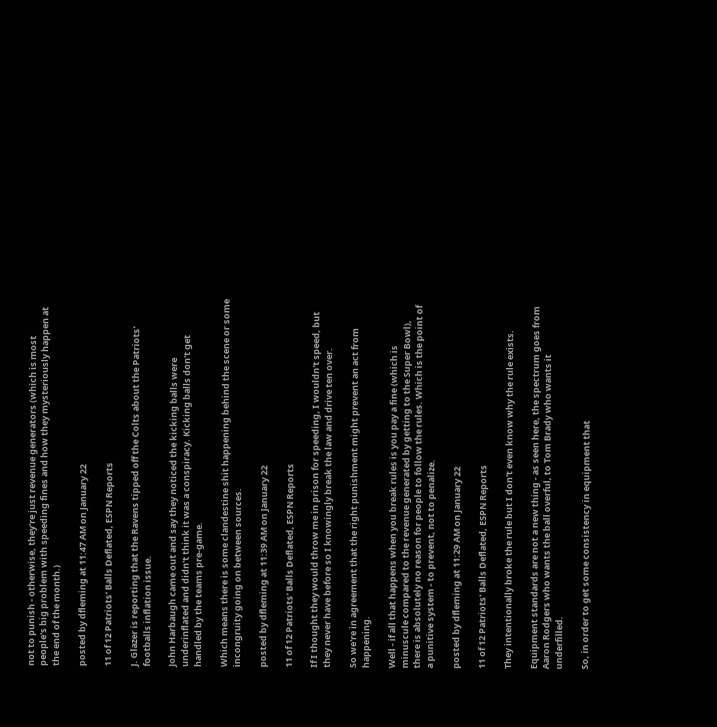not to punish - otherwise, they're just revenue generators (which is most people's big problem with speeding fines and how they mysteriously happen at the end of the month.)

posted by dfleming at 11:47 AM on January 22

11 of 12 Patriots' Balls Deflated, ESPN Reports

J. Glazer is reporting that the Ravens tipped off the Colts about the Patriots' footballs inflation issue.

John Harbaugh came out and say they noticed the kicking balls were underinflated and didn't think it was a conspiracy. Kicking balls don't get handled by the teams pre-game.

Which means there is some clandestine shit happening behind the scene or some incongruity going on between sources.

posted by dfleming at 11:39 AM on January 22

11 of 12 Patriots' Balls Deflated, ESPN Reports

If I thought they would throw me in prison for speeding, I wouldn't speed, but they never have before so I knowingly break the law and drive ten over.

So we're in agreement that the right punishment might prevent an act from happening.

Well - if all that happens when you break rules is you pay a fine (which is minuscule compared to the revenue generated by getting to the Super Bowl), there is absolutely no reason for people to follow the rules. Which is the point of a punitive system - to prevent, not to penalize.

posted by dfleming at 11:29 AM on January 22

11 of 12 Patriots' Balls Deflated, ESPN Reports

They intentionally broke the rule but I don't even know why the rule exists.

Equipment standards are not a new thing - as seen here, the spectrum goes from Aaron Rodgers who wants the ball overful, to Tom Brady who wants it underfilled.

So, in order to get some consistency in equipment that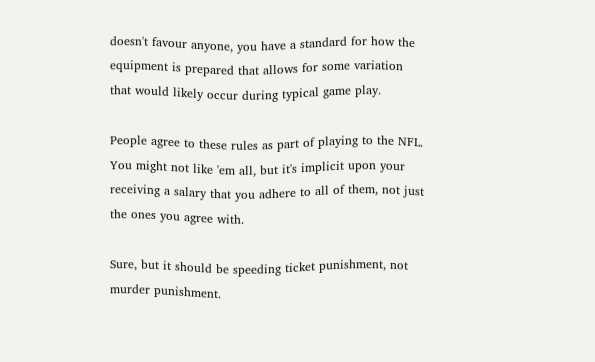doesn't favour anyone, you have a standard for how the equipment is prepared that allows for some variation that would likely occur during typical game play.

People agree to these rules as part of playing to the NFL. You might not like 'em all, but it's implicit upon your receiving a salary that you adhere to all of them, not just the ones you agree with.

Sure, but it should be speeding ticket punishment, not murder punishment.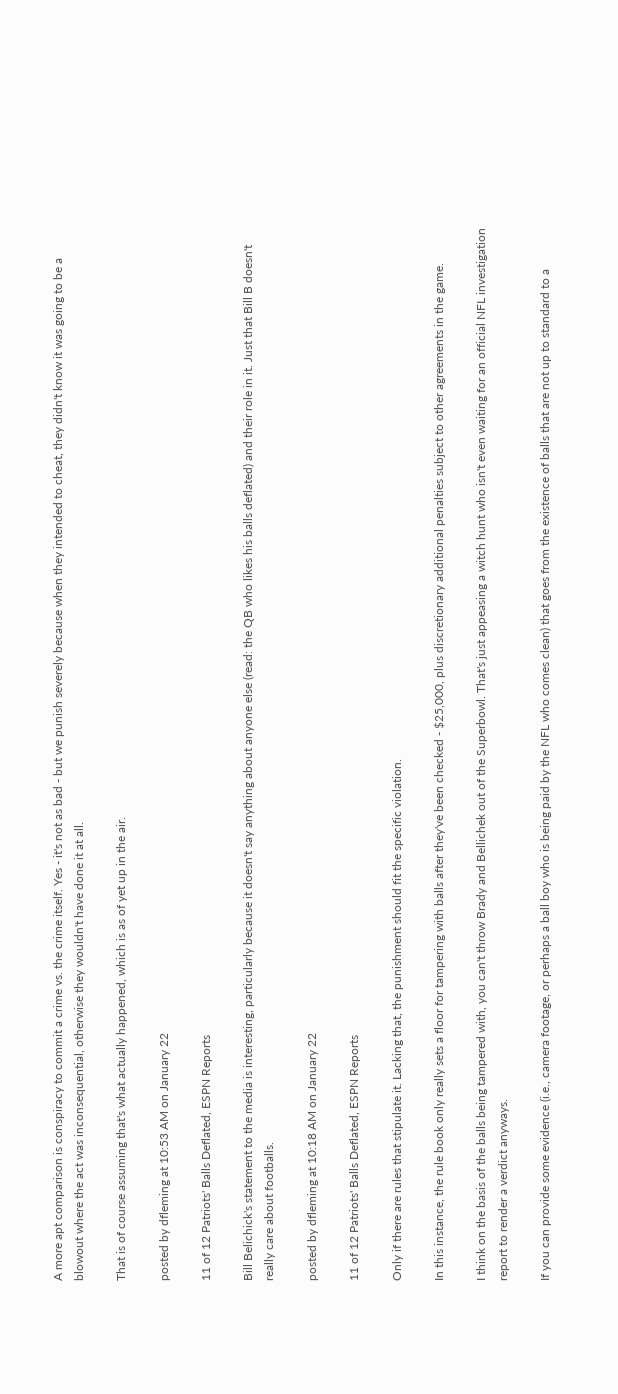A more apt comparison is conspiracy to commit a crime vs. the crime itself. Yes - it's not as bad - but we punish severely because when they intended to cheat, they didn't know it was going to be a blowout where the act was inconsequential, otherwise they wouldn't have done it at all.

That is of course assuming that's what actually happened, which is as of yet up in the air.

posted by dfleming at 10:53 AM on January 22

11 of 12 Patriots' Balls Deflated, ESPN Reports

Bill Belichick's statement to the media is interesting, particularly because it doesn't say anything about anyone else (read: the QB who likes his balls deflated) and their role in it. Just that Bill B doesn't really care about footballs.

posted by dfleming at 10:18 AM on January 22

11 of 12 Patriots' Balls Deflated, ESPN Reports

Only if there are rules that stipulate it. Lacking that, the punishment should fit the specific violation.

In this instance, the rule book only really sets a floor for tampering with balls after they've been checked - $25,000, plus discretionary additional penalties subject to other agreements in the game.

I think on the basis of the balls being tampered with, you can't throw Brady and Bellichek out of the Superbowl. That's just appeasing a witch hunt who isn't even waiting for an official NFL investigation report to render a verdict anyways.

If you can provide some evidence (i.e., camera footage, or perhaps a ball boy who is being paid by the NFL who comes clean) that goes from the existence of balls that are not up to standard to a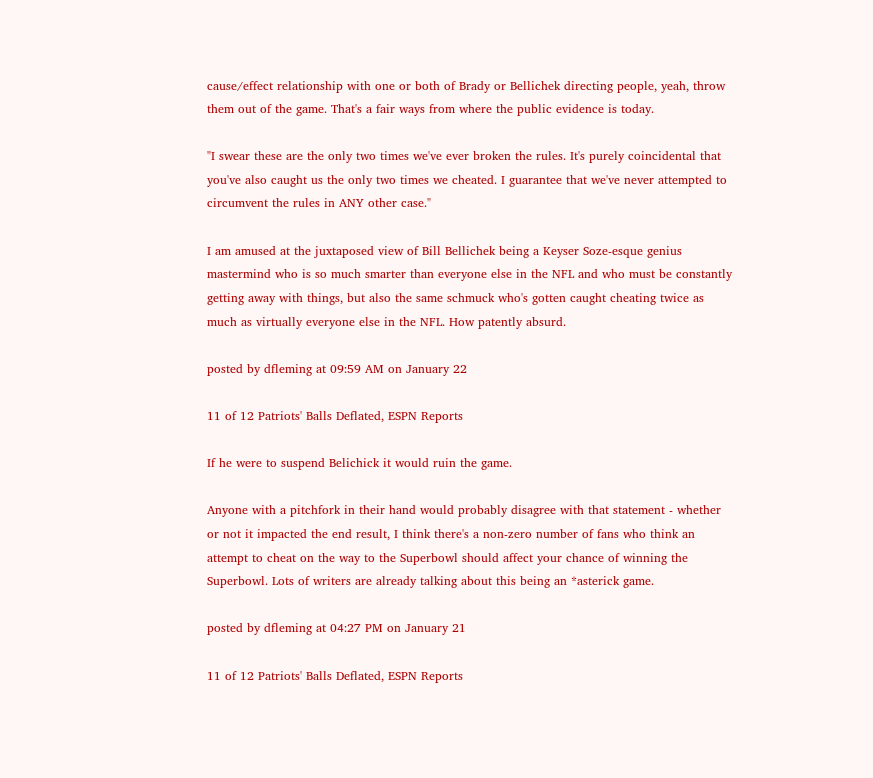cause/effect relationship with one or both of Brady or Bellichek directing people, yeah, throw them out of the game. That's a fair ways from where the public evidence is today.

"I swear these are the only two times we've ever broken the rules. It's purely coincidental that you've also caught us the only two times we cheated. I guarantee that we've never attempted to circumvent the rules in ANY other case."

I am amused at the juxtaposed view of Bill Bellichek being a Keyser Soze-esque genius mastermind who is so much smarter than everyone else in the NFL and who must be constantly getting away with things, but also the same schmuck who's gotten caught cheating twice as much as virtually everyone else in the NFL. How patently absurd.

posted by dfleming at 09:59 AM on January 22

11 of 12 Patriots' Balls Deflated, ESPN Reports

If he were to suspend Belichick it would ruin the game.

Anyone with a pitchfork in their hand would probably disagree with that statement - whether or not it impacted the end result, I think there's a non-zero number of fans who think an attempt to cheat on the way to the Superbowl should affect your chance of winning the Superbowl. Lots of writers are already talking about this being an *asterick game.

posted by dfleming at 04:27 PM on January 21

11 of 12 Patriots' Balls Deflated, ESPN Reports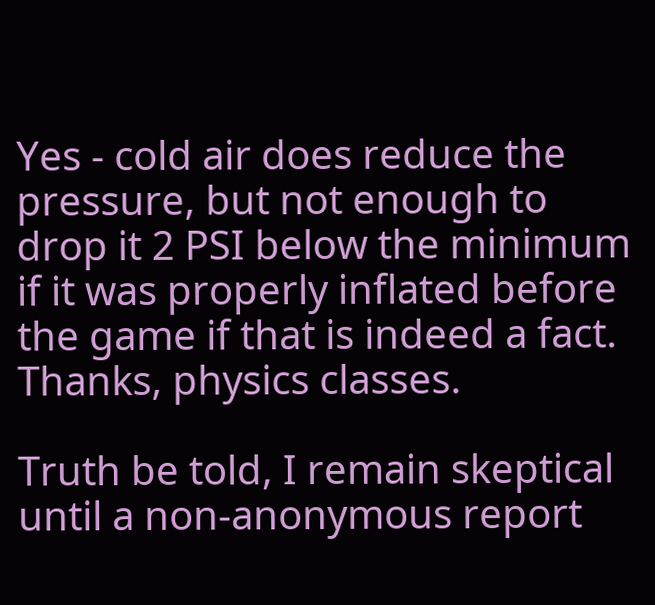Yes - cold air does reduce the pressure, but not enough to drop it 2 PSI below the minimum if it was properly inflated before the game if that is indeed a fact. Thanks, physics classes.

Truth be told, I remain skeptical until a non-anonymous report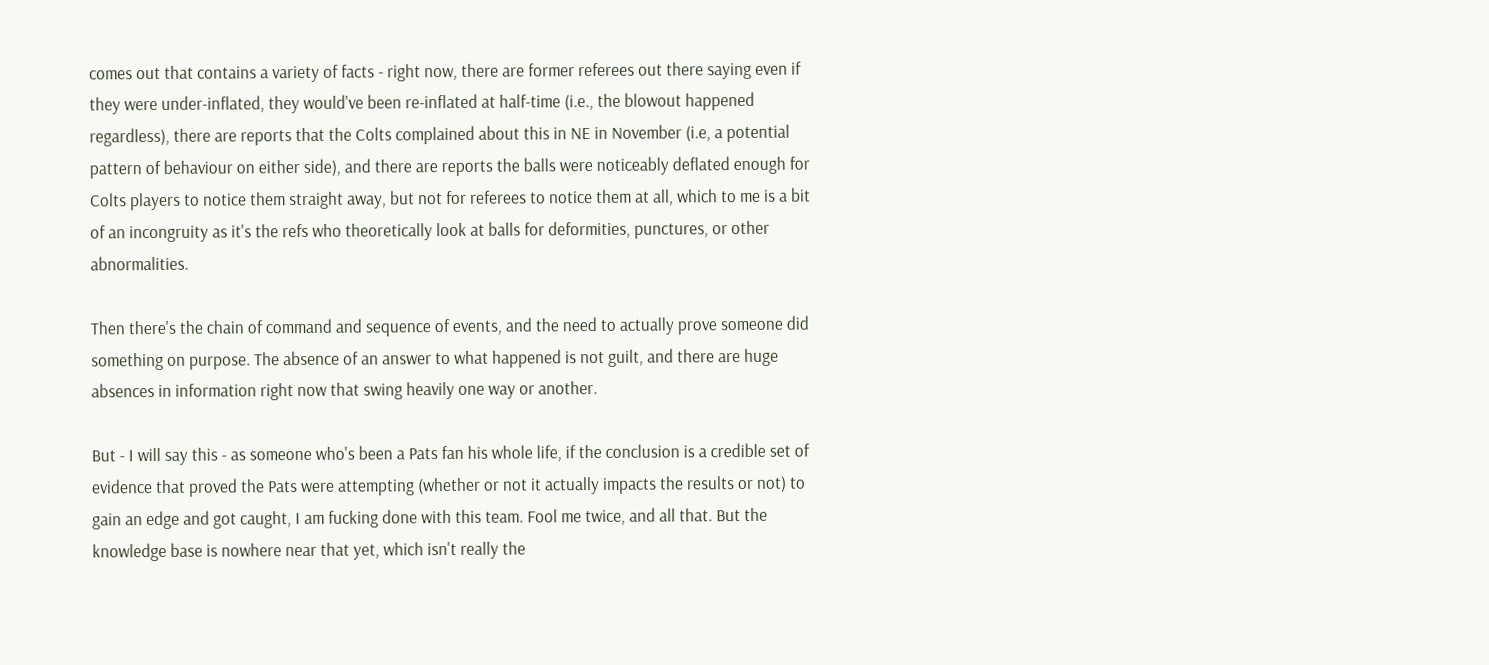comes out that contains a variety of facts - right now, there are former referees out there saying even if they were under-inflated, they would've been re-inflated at half-time (i.e., the blowout happened regardless), there are reports that the Colts complained about this in NE in November (i.e, a potential pattern of behaviour on either side), and there are reports the balls were noticeably deflated enough for Colts players to notice them straight away, but not for referees to notice them at all, which to me is a bit of an incongruity as it's the refs who theoretically look at balls for deformities, punctures, or other abnormalities.

Then there's the chain of command and sequence of events, and the need to actually prove someone did something on purpose. The absence of an answer to what happened is not guilt, and there are huge absences in information right now that swing heavily one way or another.

But - I will say this - as someone who's been a Pats fan his whole life, if the conclusion is a credible set of evidence that proved the Pats were attempting (whether or not it actually impacts the results or not) to gain an edge and got caught, I am fucking done with this team. Fool me twice, and all that. But the knowledge base is nowhere near that yet, which isn't really the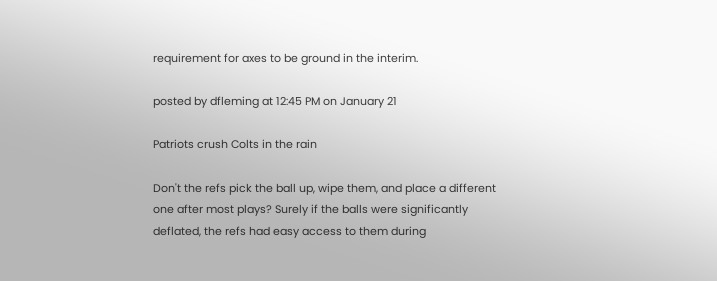requirement for axes to be ground in the interim.

posted by dfleming at 12:45 PM on January 21

Patriots crush Colts in the rain

Don't the refs pick the ball up, wipe them, and place a different one after most plays? Surely if the balls were significantly deflated, the refs had easy access to them during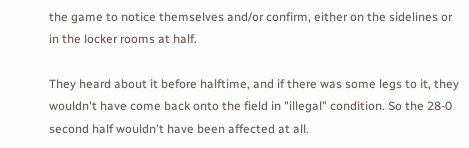the game to notice themselves and/or confirm, either on the sidelines or in the locker rooms at half.

They heard about it before halftime, and if there was some legs to it, they wouldn't have come back onto the field in "illegal" condition. So the 28-0 second half wouldn't have been affected at all.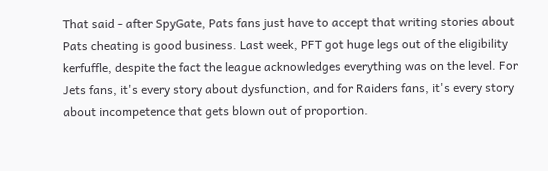That said - after SpyGate, Pats fans just have to accept that writing stories about Pats cheating is good business. Last week, PFT got huge legs out of the eligibility kerfuffle, despite the fact the league acknowledges everything was on the level. For Jets fans, it's every story about dysfunction, and for Raiders fans, it's every story about incompetence that gets blown out of proportion.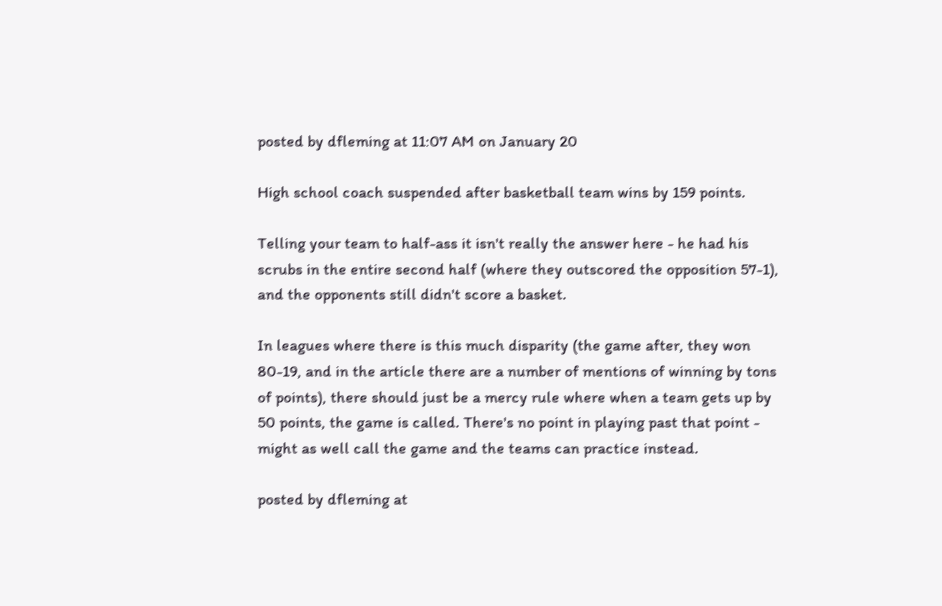posted by dfleming at 11:07 AM on January 20

High school coach suspended after basketball team wins by 159 points.

Telling your team to half-ass it isn't really the answer here - he had his scrubs in the entire second half (where they outscored the opposition 57-1), and the opponents still didn't score a basket.

In leagues where there is this much disparity (the game after, they won 80-19, and in the article there are a number of mentions of winning by tons of points), there should just be a mercy rule where when a team gets up by 50 points, the game is called. There's no point in playing past that point - might as well call the game and the teams can practice instead.

posted by dfleming at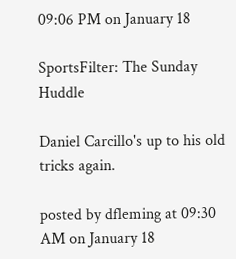09:06 PM on January 18

SportsFilter: The Sunday Huddle

Daniel Carcillo's up to his old tricks again.

posted by dfleming at 09:30 AM on January 18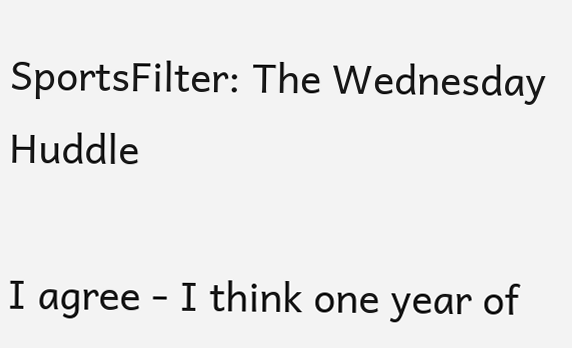SportsFilter: The Wednesday Huddle

I agree - I think one year of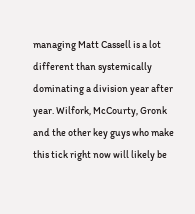managing Matt Cassell is a lot different than systemically dominating a division year after year. Wilfork, McCourty, Gronk and the other key guys who make this tick right now will likely be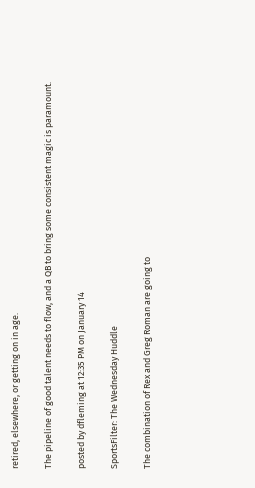retired, elsewhere, or getting on in age.

The pipeline of good talent needs to flow, and a QB to bring some consistent magic is paramount.

posted by dfleming at 12:35 PM on January 14

SportsFilter: The Wednesday Huddle

The combination of Rex and Greg Roman are going to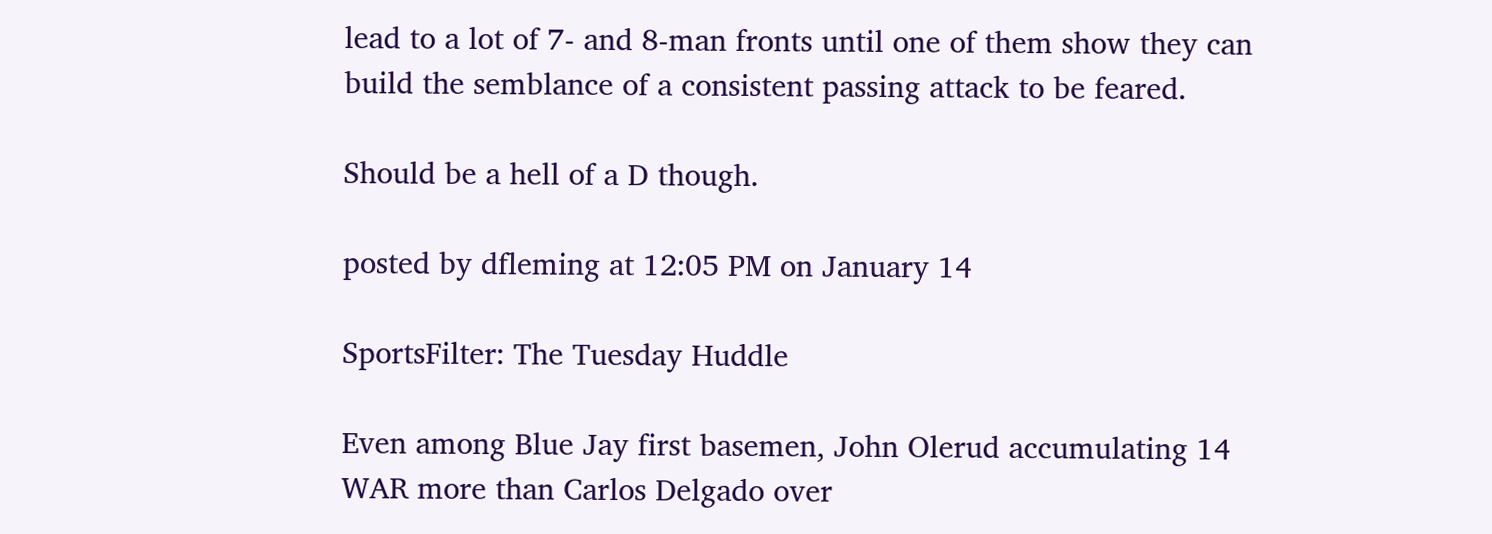lead to a lot of 7- and 8-man fronts until one of them show they can build the semblance of a consistent passing attack to be feared.

Should be a hell of a D though.

posted by dfleming at 12:05 PM on January 14

SportsFilter: The Tuesday Huddle

Even among Blue Jay first basemen, John Olerud accumulating 14 WAR more than Carlos Delgado over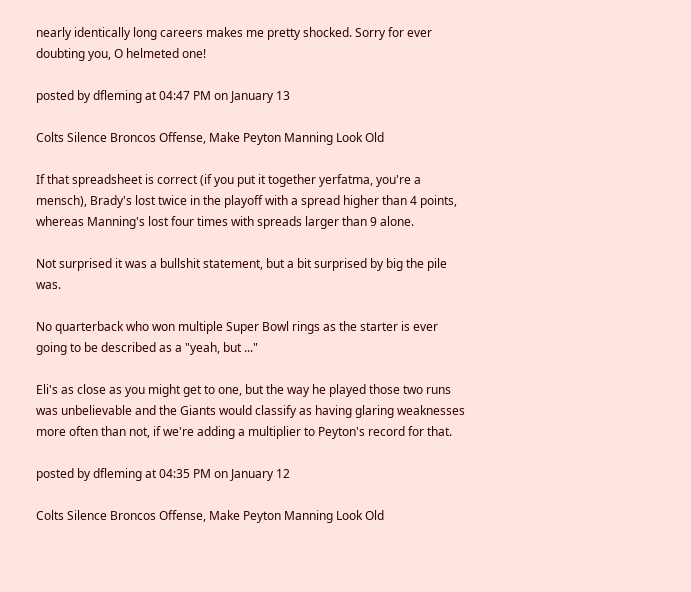nearly identically long careers makes me pretty shocked. Sorry for ever doubting you, O helmeted one!

posted by dfleming at 04:47 PM on January 13

Colts Silence Broncos Offense, Make Peyton Manning Look Old

If that spreadsheet is correct (if you put it together yerfatma, you're a mensch), Brady's lost twice in the playoff with a spread higher than 4 points, whereas Manning's lost four times with spreads larger than 9 alone.

Not surprised it was a bullshit statement, but a bit surprised by big the pile was.

No quarterback who won multiple Super Bowl rings as the starter is ever going to be described as a "yeah, but ..."

Eli's as close as you might get to one, but the way he played those two runs was unbelievable and the Giants would classify as having glaring weaknesses more often than not, if we're adding a multiplier to Peyton's record for that.

posted by dfleming at 04:35 PM on January 12

Colts Silence Broncos Offense, Make Peyton Manning Look Old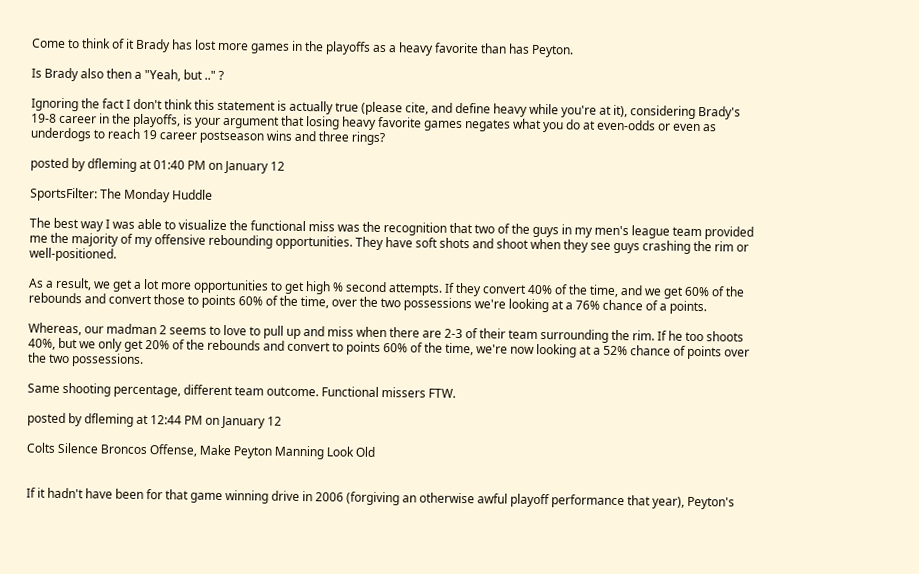Come to think of it Brady has lost more games in the playoffs as a heavy favorite than has Peyton.

Is Brady also then a "Yeah, but .." ?

Ignoring the fact I don't think this statement is actually true (please cite, and define heavy while you're at it), considering Brady's 19-8 career in the playoffs, is your argument that losing heavy favorite games negates what you do at even-odds or even as underdogs to reach 19 career postseason wins and three rings?

posted by dfleming at 01:40 PM on January 12

SportsFilter: The Monday Huddle

The best way I was able to visualize the functional miss was the recognition that two of the guys in my men's league team provided me the majority of my offensive rebounding opportunities. They have soft shots and shoot when they see guys crashing the rim or well-positioned.

As a result, we get a lot more opportunities to get high % second attempts. If they convert 40% of the time, and we get 60% of the rebounds and convert those to points 60% of the time, over the two possessions we're looking at a 76% chance of a points.

Whereas, our madman 2 seems to love to pull up and miss when there are 2-3 of their team surrounding the rim. If he too shoots 40%, but we only get 20% of the rebounds and convert to points 60% of the time, we're now looking at a 52% chance of points over the two possessions.

Same shooting percentage, different team outcome. Functional missers FTW.

posted by dfleming at 12:44 PM on January 12

Colts Silence Broncos Offense, Make Peyton Manning Look Old


If it hadn't have been for that game winning drive in 2006 (forgiving an otherwise awful playoff performance that year), Peyton's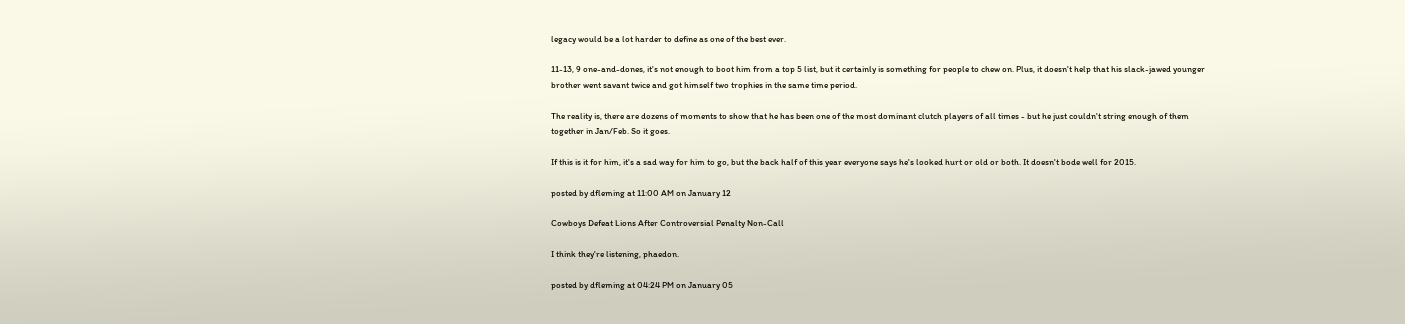legacy would be a lot harder to define as one of the best ever.

11-13, 9 one-and-dones, it's not enough to boot him from a top 5 list, but it certainly is something for people to chew on. Plus, it doesn't help that his slack-jawed younger brother went savant twice and got himself two trophies in the same time period.

The reality is, there are dozens of moments to show that he has been one of the most dominant clutch players of all times - but he just couldn't string enough of them together in Jan/Feb. So it goes.

If this is it for him, it's a sad way for him to go, but the back half of this year everyone says he's looked hurt or old or both. It doesn't bode well for 2015.

posted by dfleming at 11:00 AM on January 12

Cowboys Defeat Lions After Controversial Penalty Non-Call

I think they're listening, phaedon.

posted by dfleming at 04:24 PM on January 05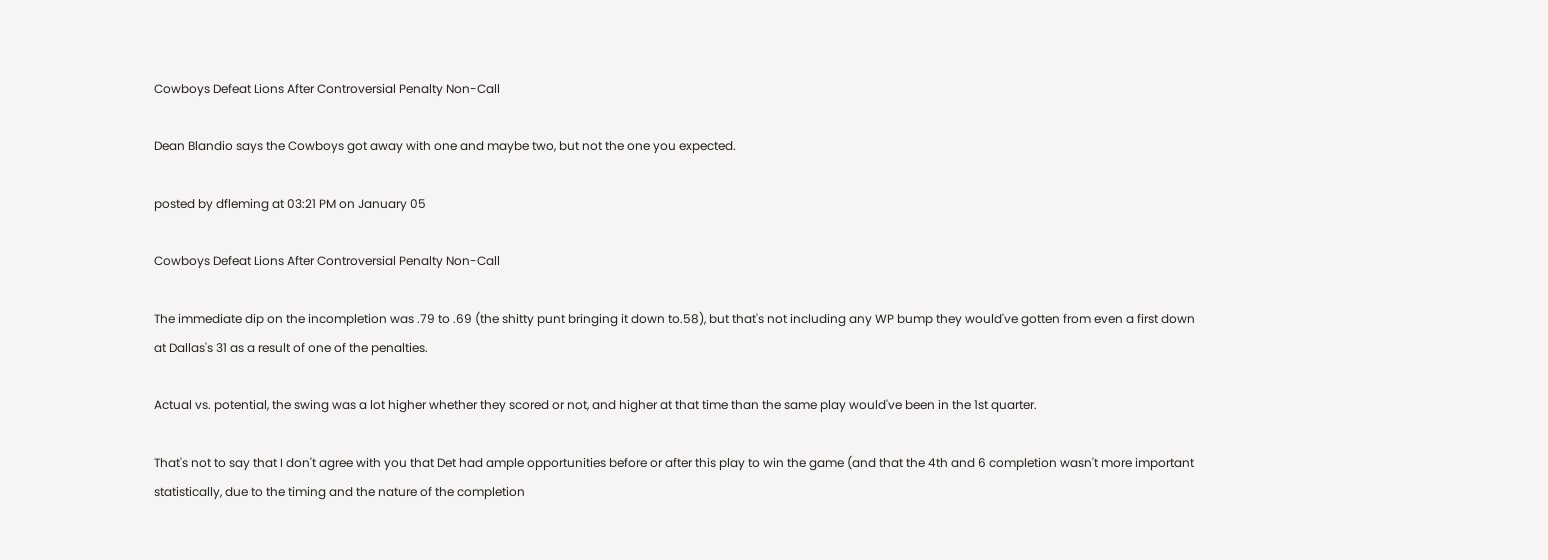Cowboys Defeat Lions After Controversial Penalty Non-Call

Dean Blandio says the Cowboys got away with one and maybe two, but not the one you expected.

posted by dfleming at 03:21 PM on January 05

Cowboys Defeat Lions After Controversial Penalty Non-Call

The immediate dip on the incompletion was .79 to .69 (the shitty punt bringing it down to.58), but that's not including any WP bump they would've gotten from even a first down at Dallas's 31 as a result of one of the penalties.

Actual vs. potential, the swing was a lot higher whether they scored or not, and higher at that time than the same play would've been in the 1st quarter.

That's not to say that I don't agree with you that Det had ample opportunities before or after this play to win the game (and that the 4th and 6 completion wasn't more important statistically, due to the timing and the nature of the completion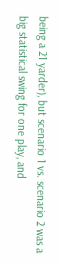being a 21 yarder), but scenario 1 vs. scenario 2 was a big statistical swing for one play, and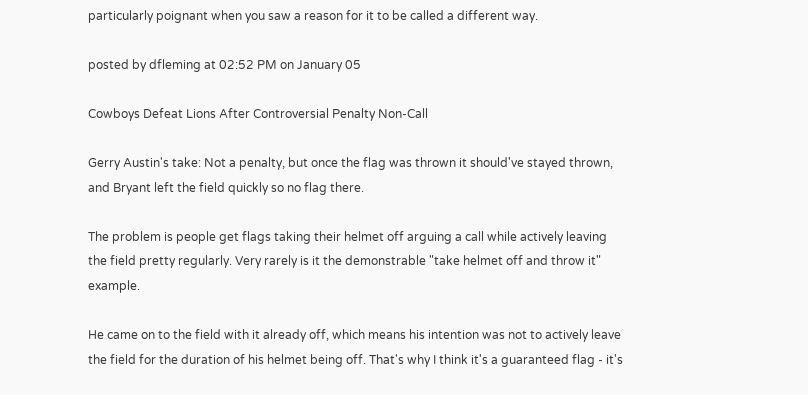particularly poignant when you saw a reason for it to be called a different way.

posted by dfleming at 02:52 PM on January 05

Cowboys Defeat Lions After Controversial Penalty Non-Call

Gerry Austin's take: Not a penalty, but once the flag was thrown it should've stayed thrown, and Bryant left the field quickly so no flag there.

The problem is people get flags taking their helmet off arguing a call while actively leaving the field pretty regularly. Very rarely is it the demonstrable "take helmet off and throw it" example.

He came on to the field with it already off, which means his intention was not to actively leave the field for the duration of his helmet being off. That's why I think it's a guaranteed flag - it's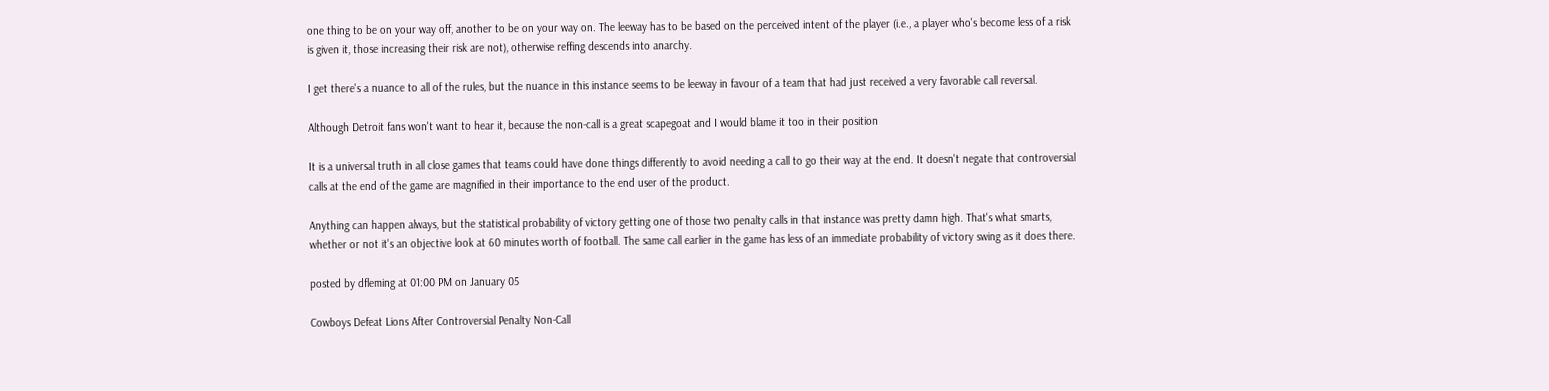one thing to be on your way off, another to be on your way on. The leeway has to be based on the perceived intent of the player (i.e., a player who's become less of a risk is given it, those increasing their risk are not), otherwise reffing descends into anarchy.

I get there's a nuance to all of the rules, but the nuance in this instance seems to be leeway in favour of a team that had just received a very favorable call reversal.

Although Detroit fans won't want to hear it, because the non-call is a great scapegoat and I would blame it too in their position

It is a universal truth in all close games that teams could have done things differently to avoid needing a call to go their way at the end. It doesn't negate that controversial calls at the end of the game are magnified in their importance to the end user of the product.

Anything can happen always, but the statistical probability of victory getting one of those two penalty calls in that instance was pretty damn high. That's what smarts, whether or not it's an objective look at 60 minutes worth of football. The same call earlier in the game has less of an immediate probability of victory swing as it does there.

posted by dfleming at 01:00 PM on January 05

Cowboys Defeat Lions After Controversial Penalty Non-Call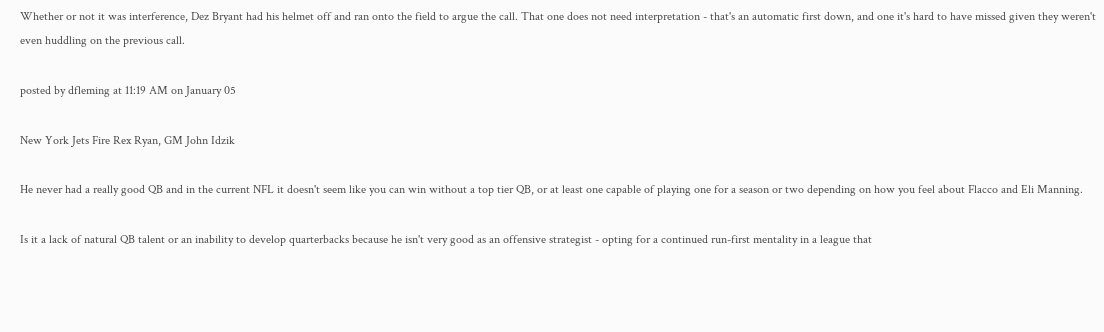Whether or not it was interference, Dez Bryant had his helmet off and ran onto the field to argue the call. That one does not need interpretation - that's an automatic first down, and one it's hard to have missed given they weren't even huddling on the previous call.

posted by dfleming at 11:19 AM on January 05

New York Jets Fire Rex Ryan, GM John Idzik

He never had a really good QB and in the current NFL it doesn't seem like you can win without a top tier QB, or at least one capable of playing one for a season or two depending on how you feel about Flacco and Eli Manning.

Is it a lack of natural QB talent or an inability to develop quarterbacks because he isn't very good as an offensive strategist - opting for a continued run-first mentality in a league that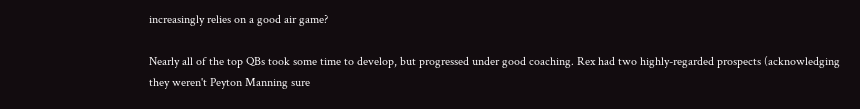increasingly relies on a good air game?

Nearly all of the top QBs took some time to develop, but progressed under good coaching. Rex had two highly-regarded prospects (acknowledging they weren't Peyton Manning sure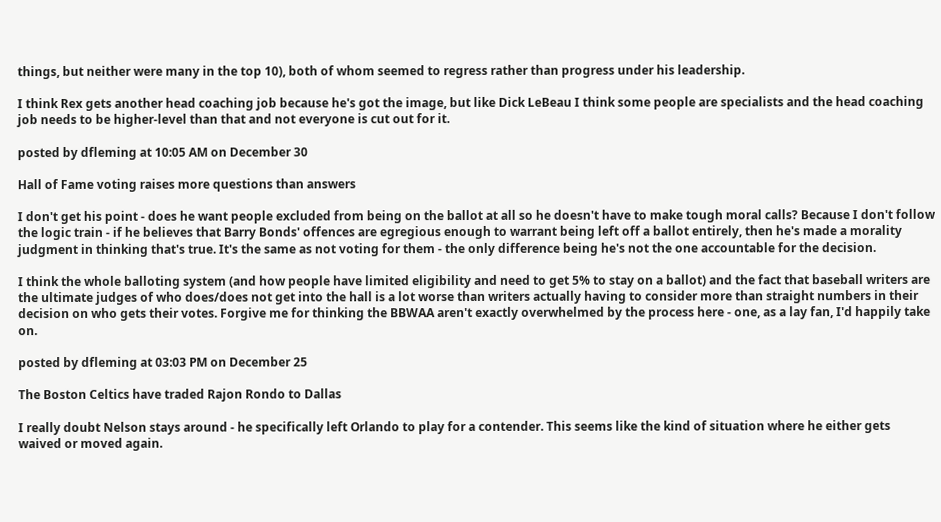things, but neither were many in the top 10), both of whom seemed to regress rather than progress under his leadership.

I think Rex gets another head coaching job because he's got the image, but like Dick LeBeau I think some people are specialists and the head coaching job needs to be higher-level than that and not everyone is cut out for it.

posted by dfleming at 10:05 AM on December 30

Hall of Fame voting raises more questions than answers

I don't get his point - does he want people excluded from being on the ballot at all so he doesn't have to make tough moral calls? Because I don't follow the logic train - if he believes that Barry Bonds' offences are egregious enough to warrant being left off a ballot entirely, then he's made a morality judgment in thinking that's true. It's the same as not voting for them - the only difference being he's not the one accountable for the decision.

I think the whole balloting system (and how people have limited eligibility and need to get 5% to stay on a ballot) and the fact that baseball writers are the ultimate judges of who does/does not get into the hall is a lot worse than writers actually having to consider more than straight numbers in their decision on who gets their votes. Forgive me for thinking the BBWAA aren't exactly overwhelmed by the process here - one, as a lay fan, I'd happily take on.

posted by dfleming at 03:03 PM on December 25

The Boston Celtics have traded Rajon Rondo to Dallas

I really doubt Nelson stays around - he specifically left Orlando to play for a contender. This seems like the kind of situation where he either gets waived or moved again.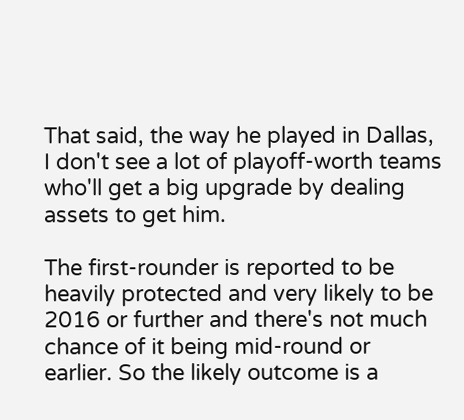That said, the way he played in Dallas, I don't see a lot of playoff-worth teams who'll get a big upgrade by dealing assets to get him.

The first-rounder is reported to be heavily protected and very likely to be 2016 or further and there's not much chance of it being mid-round or earlier. So the likely outcome is a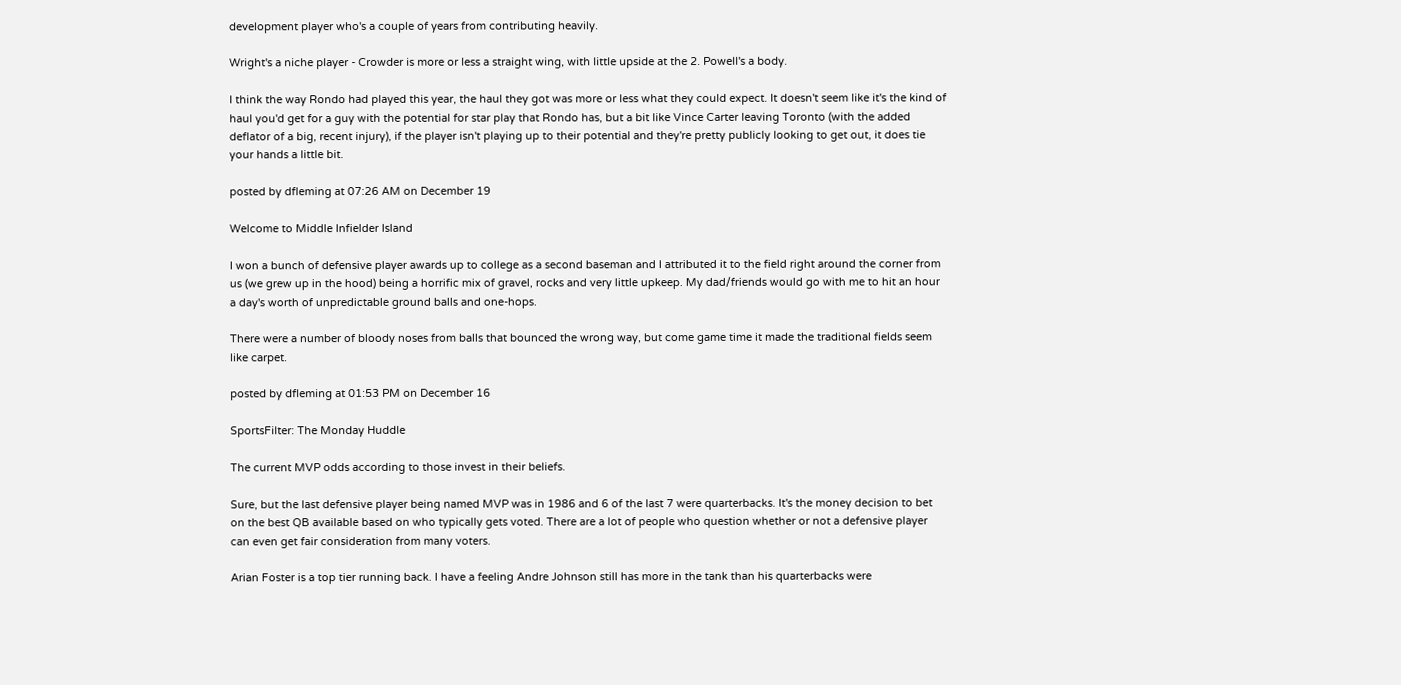development player who's a couple of years from contributing heavily.

Wright's a niche player - Crowder is more or less a straight wing, with little upside at the 2. Powell's a body.

I think the way Rondo had played this year, the haul they got was more or less what they could expect. It doesn't seem like it's the kind of haul you'd get for a guy with the potential for star play that Rondo has, but a bit like Vince Carter leaving Toronto (with the added deflator of a big, recent injury), if the player isn't playing up to their potential and they're pretty publicly looking to get out, it does tie your hands a little bit.

posted by dfleming at 07:26 AM on December 19

Welcome to Middle Infielder Island

I won a bunch of defensive player awards up to college as a second baseman and I attributed it to the field right around the corner from us (we grew up in the hood) being a horrific mix of gravel, rocks and very little upkeep. My dad/friends would go with me to hit an hour a day's worth of unpredictable ground balls and one-hops.

There were a number of bloody noses from balls that bounced the wrong way, but come game time it made the traditional fields seem like carpet.

posted by dfleming at 01:53 PM on December 16

SportsFilter: The Monday Huddle

The current MVP odds according to those invest in their beliefs.

Sure, but the last defensive player being named MVP was in 1986 and 6 of the last 7 were quarterbacks. It's the money decision to bet on the best QB available based on who typically gets voted. There are a lot of people who question whether or not a defensive player can even get fair consideration from many voters.

Arian Foster is a top tier running back. I have a feeling Andre Johnson still has more in the tank than his quarterbacks were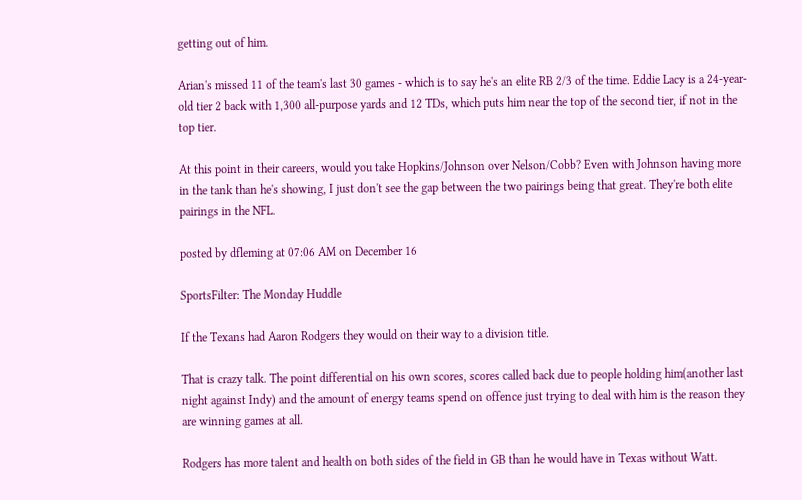getting out of him.

Arian's missed 11 of the team's last 30 games - which is to say he's an elite RB 2/3 of the time. Eddie Lacy is a 24-year-old tier 2 back with 1,300 all-purpose yards and 12 TDs, which puts him near the top of the second tier, if not in the top tier.

At this point in their careers, would you take Hopkins/Johnson over Nelson/Cobb? Even with Johnson having more in the tank than he's showing, I just don't see the gap between the two pairings being that great. They're both elite pairings in the NFL.

posted by dfleming at 07:06 AM on December 16

SportsFilter: The Monday Huddle

If the Texans had Aaron Rodgers they would on their way to a division title.

That is crazy talk. The point differential on his own scores, scores called back due to people holding him(another last night against Indy) and the amount of energy teams spend on offence just trying to deal with him is the reason they are winning games at all.

Rodgers has more talent and health on both sides of the field in GB than he would have in Texas without Watt.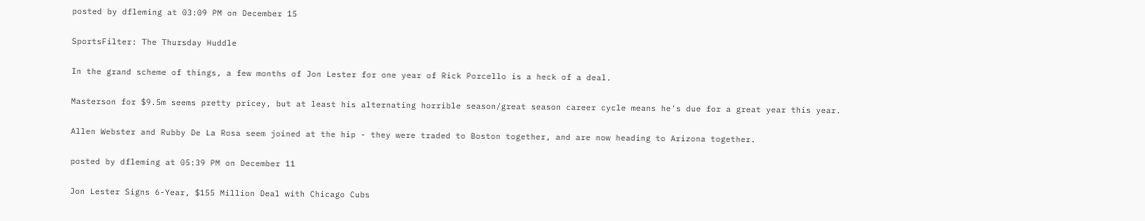posted by dfleming at 03:09 PM on December 15

SportsFilter: The Thursday Huddle

In the grand scheme of things, a few months of Jon Lester for one year of Rick Porcello is a heck of a deal.

Masterson for $9.5m seems pretty pricey, but at least his alternating horrible season/great season career cycle means he's due for a great year this year.

Allen Webster and Rubby De La Rosa seem joined at the hip - they were traded to Boston together, and are now heading to Arizona together.

posted by dfleming at 05:39 PM on December 11

Jon Lester Signs 6-Year, $155 Million Deal with Chicago Cubs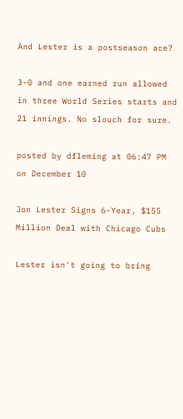And Lester is a postseason ace?

3-0 and one earned run allowed in three World Series starts and 21 innings. No slouch for sure.

posted by dfleming at 06:47 PM on December 10

Jon Lester Signs 6-Year, $155 Million Deal with Chicago Cubs

Lester isn't going to bring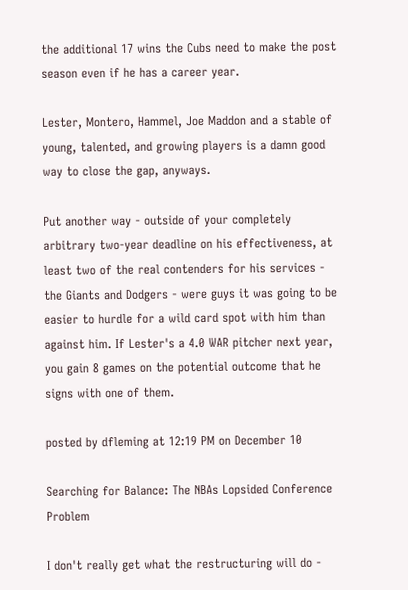the additional 17 wins the Cubs need to make the post season even if he has a career year.

Lester, Montero, Hammel, Joe Maddon and a stable of young, talented, and growing players is a damn good way to close the gap, anyways.

Put another way - outside of your completely arbitrary two-year deadline on his effectiveness, at least two of the real contenders for his services - the Giants and Dodgers - were guys it was going to be easier to hurdle for a wild card spot with him than against him. If Lester's a 4.0 WAR pitcher next year, you gain 8 games on the potential outcome that he signs with one of them.

posted by dfleming at 12:19 PM on December 10

Searching for Balance: The NBAs Lopsided Conference Problem

I don't really get what the restructuring will do -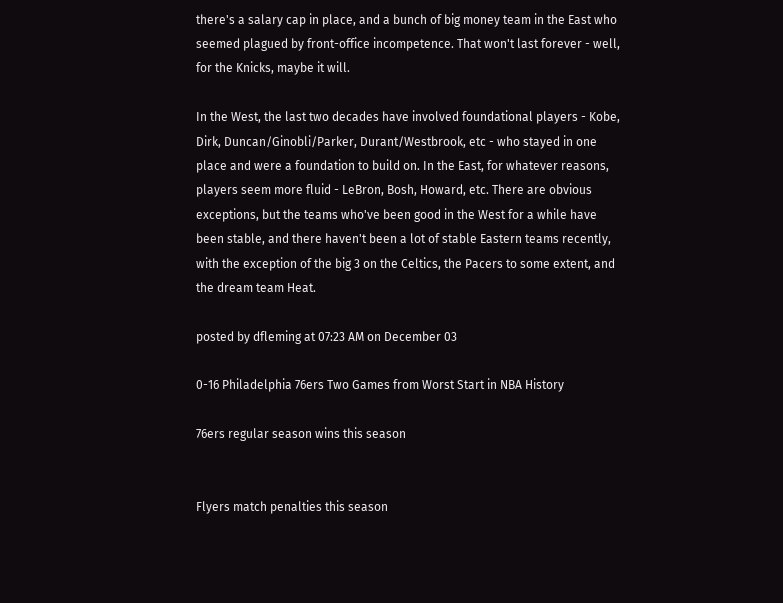there's a salary cap in place, and a bunch of big money team in the East who seemed plagued by front-office incompetence. That won't last forever - well, for the Knicks, maybe it will.

In the West, the last two decades have involved foundational players - Kobe, Dirk, Duncan/Ginobli/Parker, Durant/Westbrook, etc - who stayed in one place and were a foundation to build on. In the East, for whatever reasons, players seem more fluid - LeBron, Bosh, Howard, etc. There are obvious exceptions, but the teams who've been good in the West for a while have been stable, and there haven't been a lot of stable Eastern teams recently, with the exception of the big 3 on the Celtics, the Pacers to some extent, and the dream team Heat.

posted by dfleming at 07:23 AM on December 03

0-16 Philadelphia 76ers Two Games from Worst Start in NBA History

76ers regular season wins this season


Flyers match penalties this season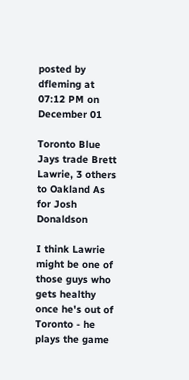posted by dfleming at 07:12 PM on December 01

Toronto Blue Jays trade Brett Lawrie, 3 others to Oakland As for Josh Donaldson

I think Lawrie might be one of those guys who gets healthy once he's out of Toronto - he plays the game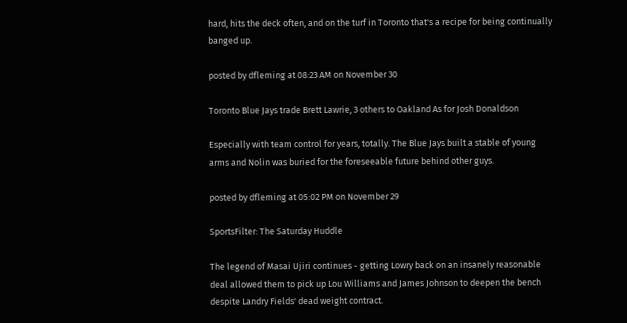hard, hits the deck often, and on the turf in Toronto that's a recipe for being continually banged up.

posted by dfleming at 08:23 AM on November 30

Toronto Blue Jays trade Brett Lawrie, 3 others to Oakland As for Josh Donaldson

Especially with team control for years, totally. The Blue Jays built a stable of young arms and Nolin was buried for the foreseeable future behind other guys.

posted by dfleming at 05:02 PM on November 29

SportsFilter: The Saturday Huddle

The legend of Masai Ujiri continues - getting Lowry back on an insanely reasonable deal allowed them to pick up Lou Williams and James Johnson to deepen the bench despite Landry Fields' dead weight contract.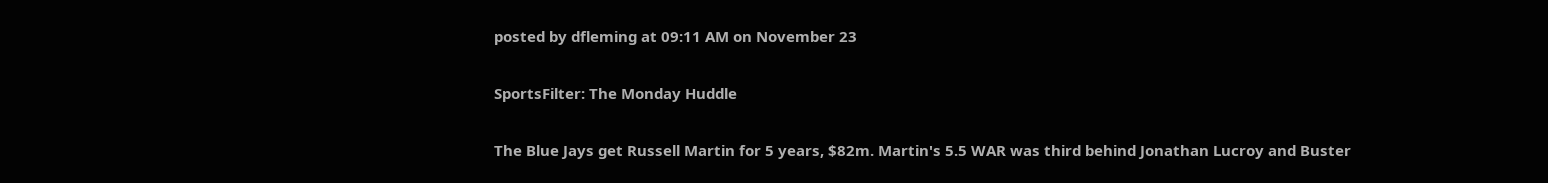posted by dfleming at 09:11 AM on November 23

SportsFilter: The Monday Huddle

The Blue Jays get Russell Martin for 5 years, $82m. Martin's 5.5 WAR was third behind Jonathan Lucroy and Buster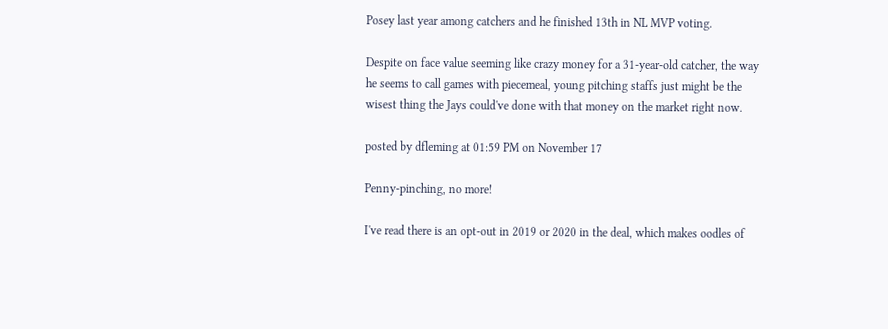Posey last year among catchers and he finished 13th in NL MVP voting.

Despite on face value seeming like crazy money for a 31-year-old catcher, the way he seems to call games with piecemeal, young pitching staffs just might be the wisest thing the Jays could've done with that money on the market right now.

posted by dfleming at 01:59 PM on November 17

Penny-pinching, no more!

I've read there is an opt-out in 2019 or 2020 in the deal, which makes oodles of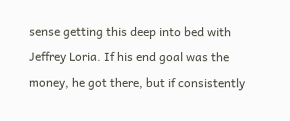sense getting this deep into bed with Jeffrey Loria. If his end goal was the money, he got there, but if consistently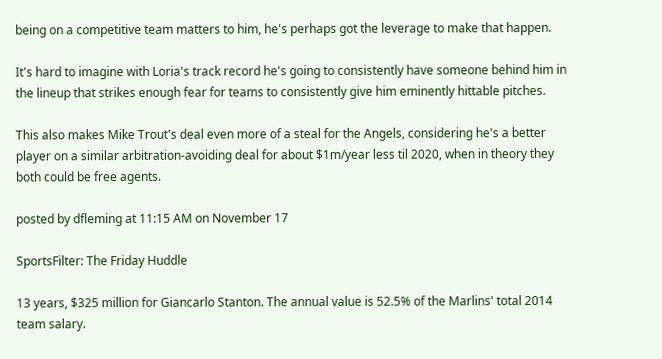being on a competitive team matters to him, he's perhaps got the leverage to make that happen.

It's hard to imagine with Loria's track record he's going to consistently have someone behind him in the lineup that strikes enough fear for teams to consistently give him eminently hittable pitches.

This also makes Mike Trout's deal even more of a steal for the Angels, considering he's a better player on a similar arbitration-avoiding deal for about $1m/year less til 2020, when in theory they both could be free agents.

posted by dfleming at 11:15 AM on November 17

SportsFilter: The Friday Huddle

13 years, $325 million for Giancarlo Stanton. The annual value is 52.5% of the Marlins' total 2014 team salary.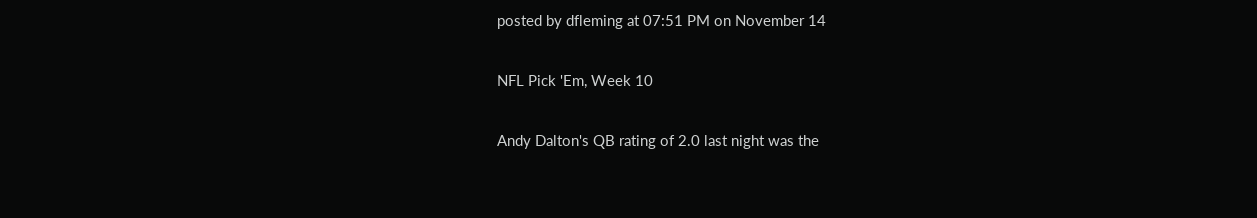posted by dfleming at 07:51 PM on November 14

NFL Pick 'Em, Week 10

Andy Dalton's QB rating of 2.0 last night was the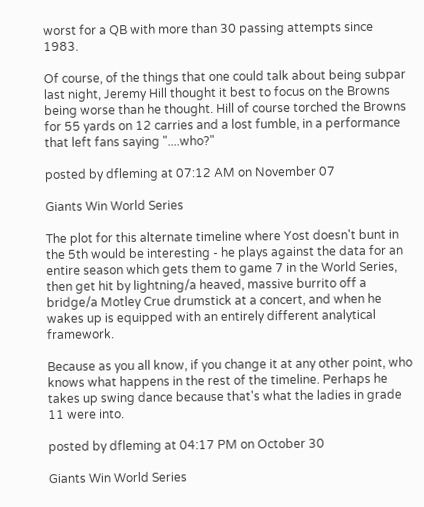worst for a QB with more than 30 passing attempts since 1983.

Of course, of the things that one could talk about being subpar last night, Jeremy Hill thought it best to focus on the Browns being worse than he thought. Hill of course torched the Browns for 55 yards on 12 carries and a lost fumble, in a performance that left fans saying "....who?"

posted by dfleming at 07:12 AM on November 07

Giants Win World Series

The plot for this alternate timeline where Yost doesn't bunt in the 5th would be interesting - he plays against the data for an entire season which gets them to game 7 in the World Series, then get hit by lightning/a heaved, massive burrito off a bridge/a Motley Crue drumstick at a concert, and when he wakes up is equipped with an entirely different analytical framework.

Because as you all know, if you change it at any other point, who knows what happens in the rest of the timeline. Perhaps he takes up swing dance because that's what the ladies in grade 11 were into.

posted by dfleming at 04:17 PM on October 30

Giants Win World Series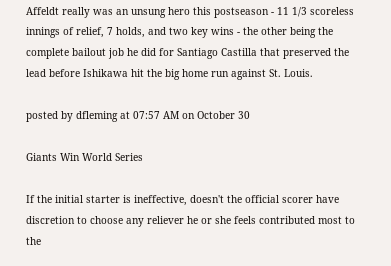Affeldt really was an unsung hero this postseason - 11 1/3 scoreless innings of relief, 7 holds, and two key wins - the other being the complete bailout job he did for Santiago Castilla that preserved the lead before Ishikawa hit the big home run against St. Louis.

posted by dfleming at 07:57 AM on October 30

Giants Win World Series

If the initial starter is ineffective, doesn't the official scorer have discretion to choose any reliever he or she feels contributed most to the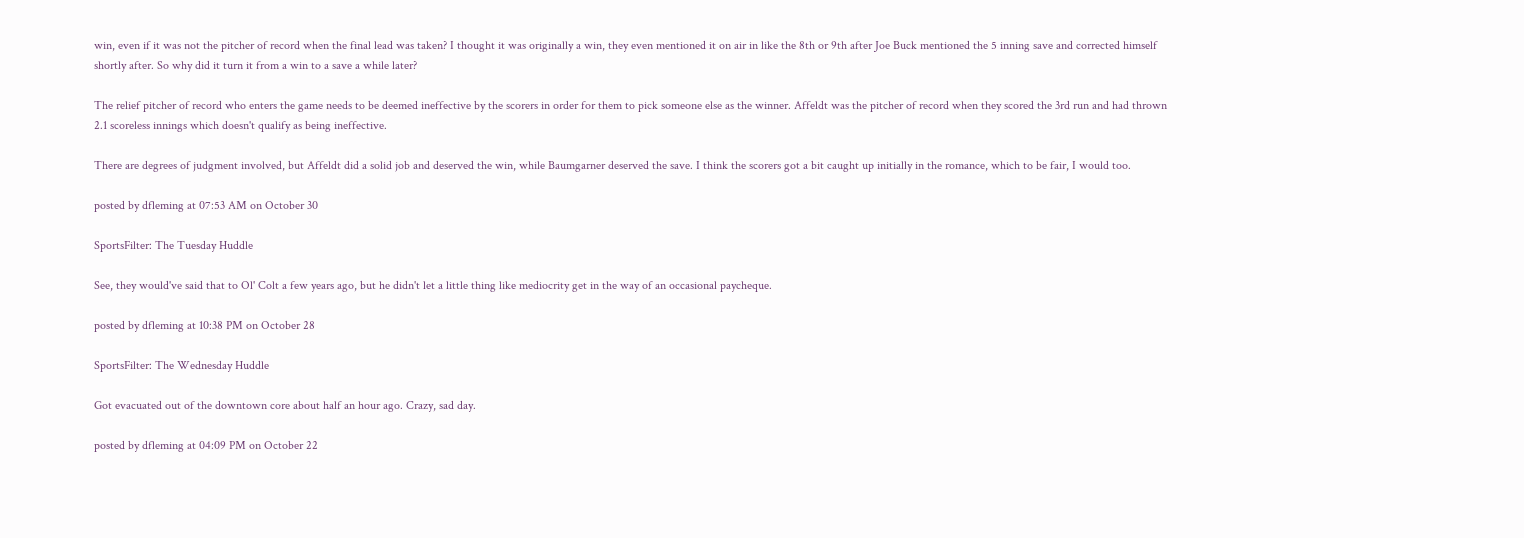win, even if it was not the pitcher of record when the final lead was taken? I thought it was originally a win, they even mentioned it on air in like the 8th or 9th after Joe Buck mentioned the 5 inning save and corrected himself shortly after. So why did it turn it from a win to a save a while later?

The relief pitcher of record who enters the game needs to be deemed ineffective by the scorers in order for them to pick someone else as the winner. Affeldt was the pitcher of record when they scored the 3rd run and had thrown 2.1 scoreless innings which doesn't qualify as being ineffective.

There are degrees of judgment involved, but Affeldt did a solid job and deserved the win, while Baumgarner deserved the save. I think the scorers got a bit caught up initially in the romance, which to be fair, I would too.

posted by dfleming at 07:53 AM on October 30

SportsFilter: The Tuesday Huddle

See, they would've said that to Ol' Colt a few years ago, but he didn't let a little thing like mediocrity get in the way of an occasional paycheque.

posted by dfleming at 10:38 PM on October 28

SportsFilter: The Wednesday Huddle

Got evacuated out of the downtown core about half an hour ago. Crazy, sad day.

posted by dfleming at 04:09 PM on October 22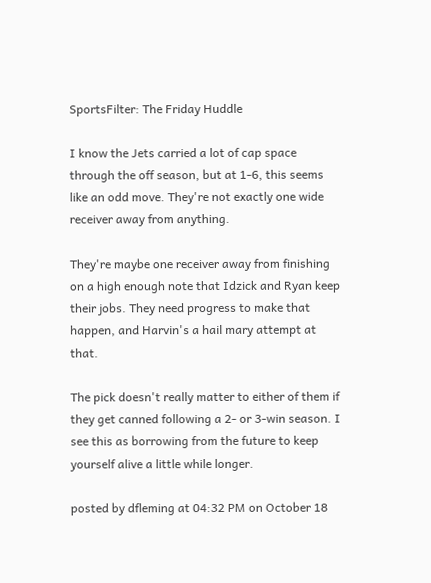SportsFilter: The Friday Huddle

I know the Jets carried a lot of cap space through the off season, but at 1-6, this seems like an odd move. They're not exactly one wide receiver away from anything.

They're maybe one receiver away from finishing on a high enough note that Idzick and Ryan keep their jobs. They need progress to make that happen, and Harvin's a hail mary attempt at that.

The pick doesn't really matter to either of them if they get canned following a 2- or 3-win season. I see this as borrowing from the future to keep yourself alive a little while longer.

posted by dfleming at 04:32 PM on October 18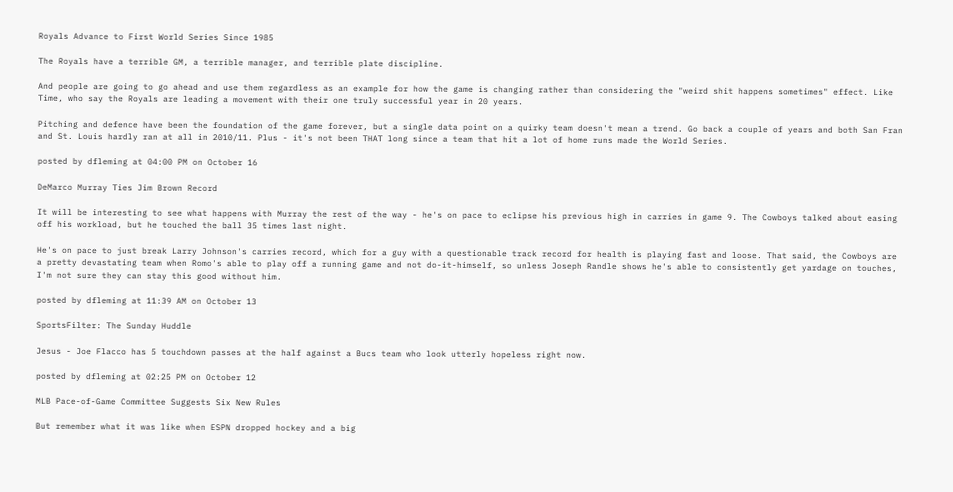Royals Advance to First World Series Since 1985

The Royals have a terrible GM, a terrible manager, and terrible plate discipline.

And people are going to go ahead and use them regardless as an example for how the game is changing rather than considering the "weird shit happens sometimes" effect. Like Time, who say the Royals are leading a movement with their one truly successful year in 20 years.

Pitching and defence have been the foundation of the game forever, but a single data point on a quirky team doesn't mean a trend. Go back a couple of years and both San Fran and St. Louis hardly ran at all in 2010/11. Plus - it's not been THAT long since a team that hit a lot of home runs made the World Series.

posted by dfleming at 04:00 PM on October 16

DeMarco Murray Ties Jim Brown Record

It will be interesting to see what happens with Murray the rest of the way - he's on pace to eclipse his previous high in carries in game 9. The Cowboys talked about easing off his workload, but he touched the ball 35 times last night.

He's on pace to just break Larry Johnson's carries record, which for a guy with a questionable track record for health is playing fast and loose. That said, the Cowboys are a pretty devastating team when Romo's able to play off a running game and not do-it-himself, so unless Joseph Randle shows he's able to consistently get yardage on touches, I'm not sure they can stay this good without him.

posted by dfleming at 11:39 AM on October 13

SportsFilter: The Sunday Huddle

Jesus - Joe Flacco has 5 touchdown passes at the half against a Bucs team who look utterly hopeless right now.

posted by dfleming at 02:25 PM on October 12

MLB Pace-of-Game Committee Suggests Six New Rules

But remember what it was like when ESPN dropped hockey and a big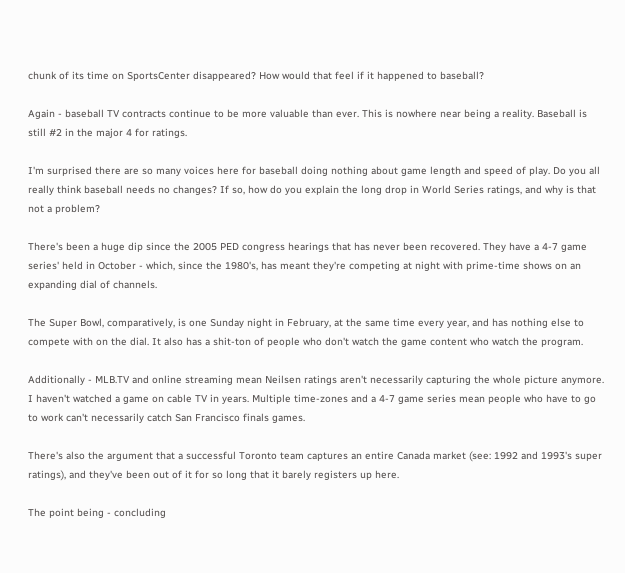chunk of its time on SportsCenter disappeared? How would that feel if it happened to baseball?

Again - baseball TV contracts continue to be more valuable than ever. This is nowhere near being a reality. Baseball is still #2 in the major 4 for ratings.

I'm surprised there are so many voices here for baseball doing nothing about game length and speed of play. Do you all really think baseball needs no changes? If so, how do you explain the long drop in World Series ratings, and why is that not a problem?

There's been a huge dip since the 2005 PED congress hearings that has never been recovered. They have a 4-7 game series' held in October - which, since the 1980's, has meant they're competing at night with prime-time shows on an expanding dial of channels.

The Super Bowl, comparatively, is one Sunday night in February, at the same time every year, and has nothing else to compete with on the dial. It also has a shit-ton of people who don't watch the game content who watch the program.

Additionally - MLB.TV and online streaming mean Neilsen ratings aren't necessarily capturing the whole picture anymore. I haven't watched a game on cable TV in years. Multiple time-zones and a 4-7 game series mean people who have to go to work can't necessarily catch San Francisco finals games.

There's also the argument that a successful Toronto team captures an entire Canada market (see: 1992 and 1993's super ratings), and they've been out of it for so long that it barely registers up here.

The point being - concluding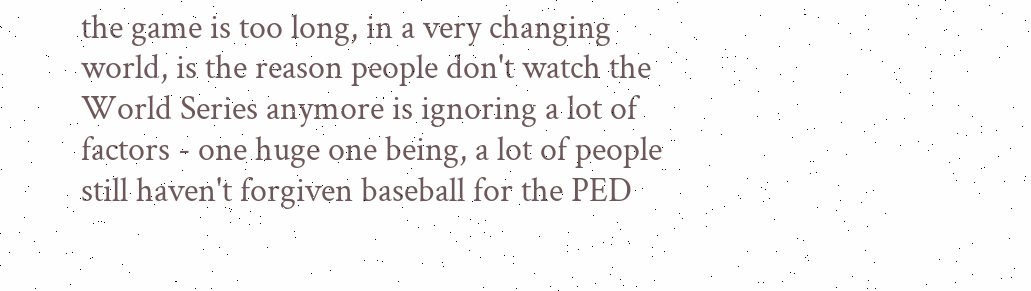the game is too long, in a very changing world, is the reason people don't watch the World Series anymore is ignoring a lot of factors - one huge one being, a lot of people still haven't forgiven baseball for the PED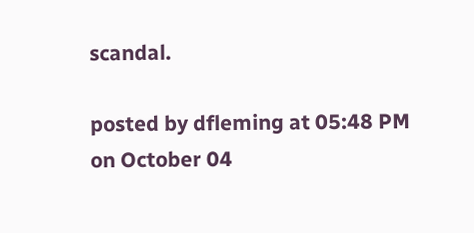scandal.

posted by dfleming at 05:48 PM on October 04